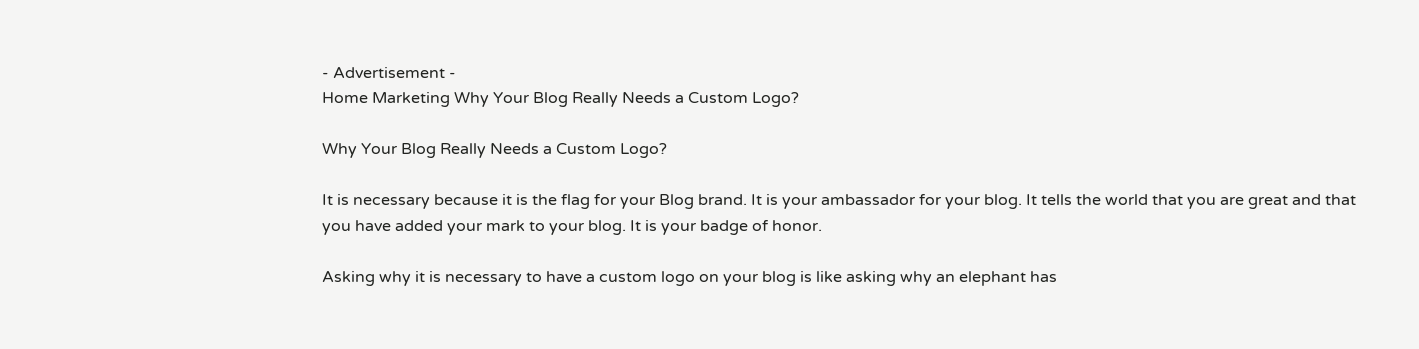- Advertisement -
Home Marketing Why Your Blog Really Needs a Custom Logo?

Why Your Blog Really Needs a Custom Logo?

It is necessary because it is the flag for your Blog brand. It is your ambassador for your blog. It tells the world that you are great and that you have added your mark to your blog. It is your badge of honor.

Asking why it is necessary to have a custom logo on your blog is like asking why an elephant has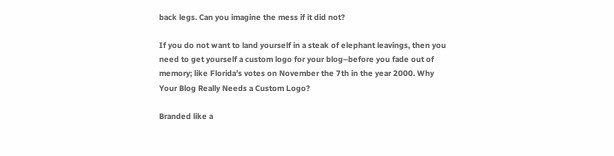back legs. Can you imagine the mess if it did not?

If you do not want to land yourself in a steak of elephant leavings, then you need to get yourself a custom logo for your blog–before you fade out of memory; like Florida’s votes on November the 7th in the year 2000. Why Your Blog Really Needs a Custom Logo?

Branded like a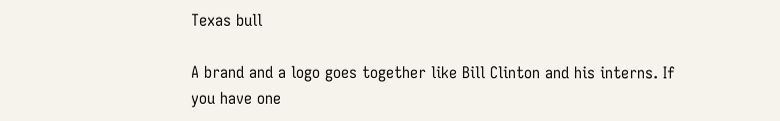Texas bull

A brand and a logo goes together like Bill Clinton and his interns. If you have one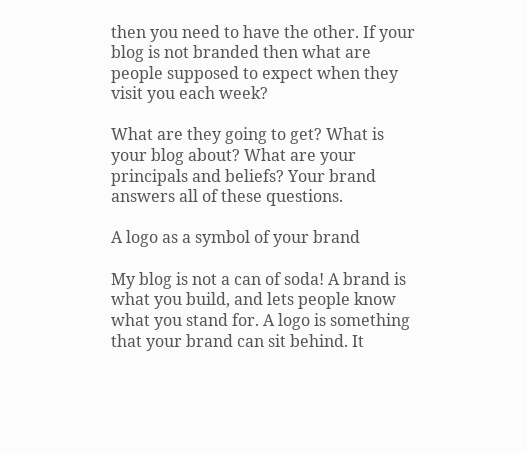then you need to have the other. If your blog is not branded then what are people supposed to expect when they visit you each week?

What are they going to get? What is your blog about? What are your principals and beliefs? Your brand answers all of these questions.

A logo as a symbol of your brand

My blog is not a can of soda! A brand is what you build, and lets people know what you stand for. A logo is something that your brand can sit behind. It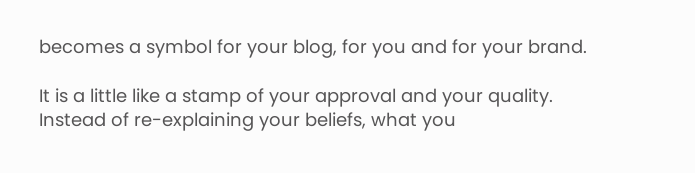becomes a symbol for your blog, for you and for your brand.

It is a little like a stamp of your approval and your quality. Instead of re-explaining your beliefs, what you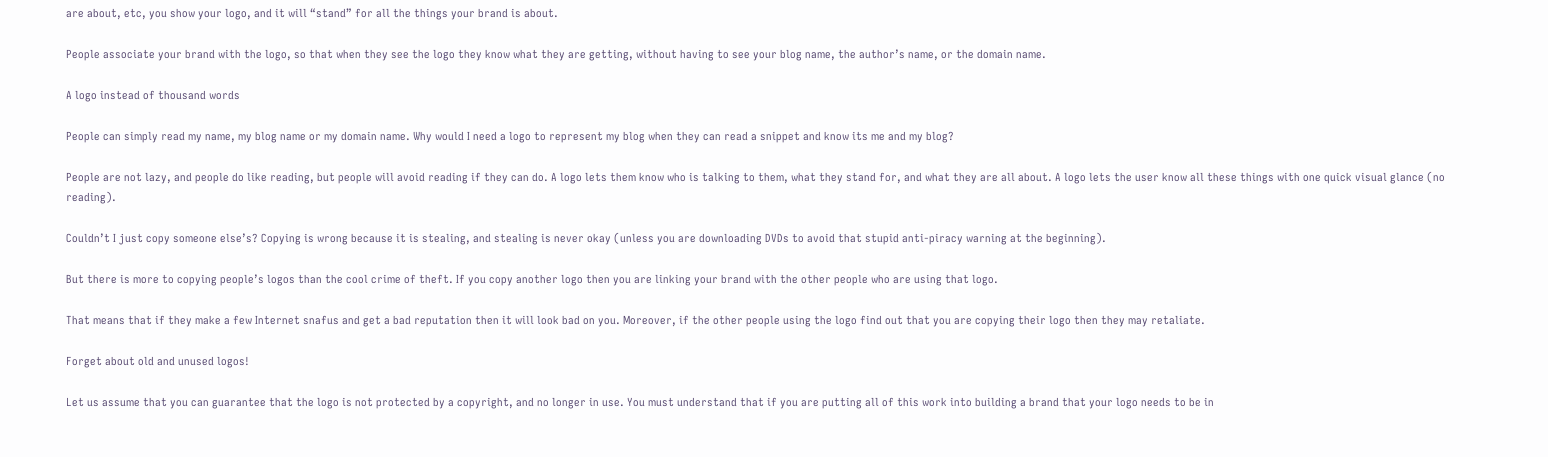are about, etc, you show your logo, and it will “stand” for all the things your brand is about.

People associate your brand with the logo, so that when they see the logo they know what they are getting, without having to see your blog name, the author’s name, or the domain name.

A logo instead of thousand words

People can simply read my name, my blog name or my domain name. Why would I need a logo to represent my blog when they can read a snippet and know its me and my blog?

People are not lazy, and people do like reading, but people will avoid reading if they can do. A logo lets them know who is talking to them, what they stand for, and what they are all about. A logo lets the user know all these things with one quick visual glance (no reading).

Couldn’t I just copy someone else’s? Copying is wrong because it is stealing, and stealing is never okay (unless you are downloading DVDs to avoid that stupid anti-piracy warning at the beginning).

But there is more to copying people’s logos than the cool crime of theft. If you copy another logo then you are linking your brand with the other people who are using that logo.

That means that if they make a few Internet snafus and get a bad reputation then it will look bad on you. Moreover, if the other people using the logo find out that you are copying their logo then they may retaliate.

Forget about old and unused logos!

Let us assume that you can guarantee that the logo is not protected by a copyright, and no longer in use. You must understand that if you are putting all of this work into building a brand that your logo needs to be in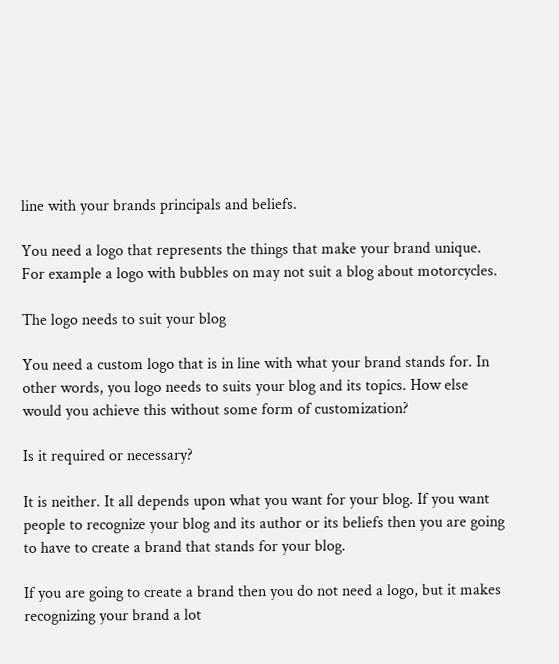line with your brands principals and beliefs.

You need a logo that represents the things that make your brand unique. For example a logo with bubbles on may not suit a blog about motorcycles.

The logo needs to suit your blog

You need a custom logo that is in line with what your brand stands for. In other words, you logo needs to suits your blog and its topics. How else would you achieve this without some form of customization?

Is it required or necessary?

It is neither. It all depends upon what you want for your blog. If you want people to recognize your blog and its author or its beliefs then you are going to have to create a brand that stands for your blog.

If you are going to create a brand then you do not need a logo, but it makes recognizing your brand a lot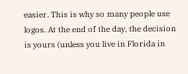easier. This is why so many people use logos. At the end of the day, the decision is yours (unless you live in Florida in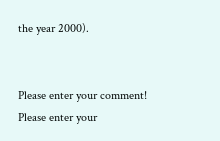the year 2000).


Please enter your comment!
Please enter your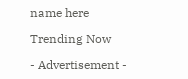name here

Trending Now

- Advertisement -